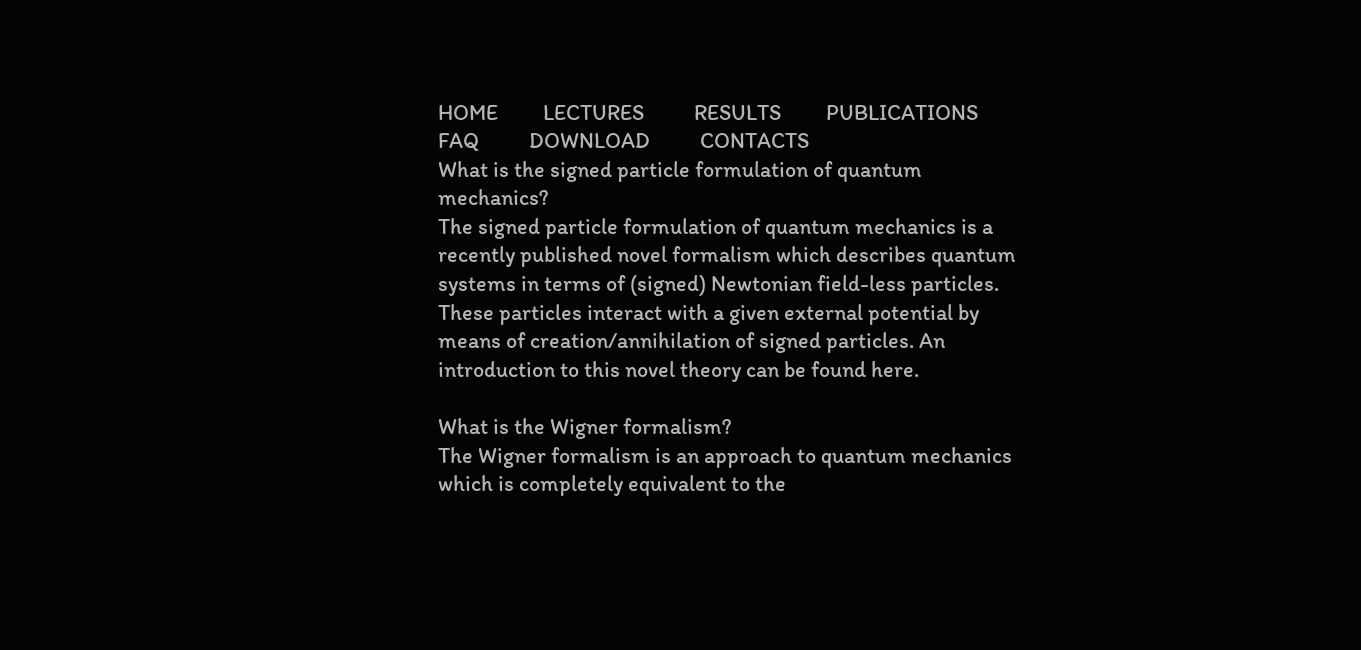HOME         LECTURES          RESULTS         PUBLICATIONS         FAQ          DOWNLOAD          CONTACTS
What is the signed particle formulation of quantum mechanics?
The signed particle formulation of quantum mechanics is a recently published novel formalism which describes quantum systems in terms of (signed) Newtonian field-less particles. These particles interact with a given external potential by means of creation/annihilation of signed particles. An introduction to this novel theory can be found here.

What is the Wigner formalism?
The Wigner formalism is an approach to quantum mechanics which is completely equivalent to the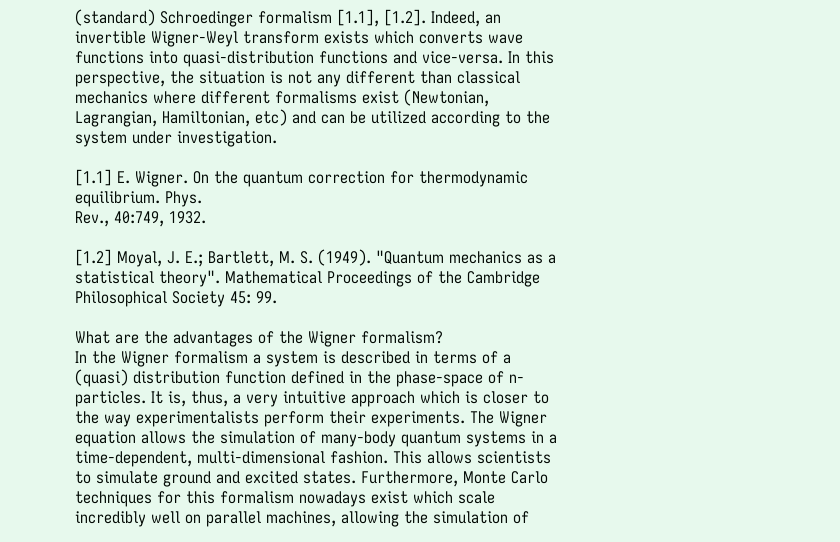(standard) Schroedinger formalism [1.1], [1.2]. Indeed, an invertible Wigner-Weyl transform exists which converts wave functions into quasi-distribution functions and vice-versa. In this perspective, the situation is not any different than classical mechanics where different formalisms exist (Newtonian, Lagrangian, Hamiltonian, etc) and can be utilized according to the system under investigation.

[1.1] E. Wigner. On the quantum correction for thermodynamic equilibrium. Phys.
Rev., 40:749, 1932.

[1.2] Moyal, J. E.; Bartlett, M. S. (1949). "Quantum mechanics as a statistical theory". Mathematical Proceedings of the Cambridge Philosophical Society 45: 99.

What are the advantages of the Wigner formalism?
In the Wigner formalism a system is described in terms of a (quasi) distribution function defined in the phase-space of n-particles. It is, thus, a very intuitive approach which is closer to the way experimentalists perform their experiments. The Wigner equation allows the simulation of many-body quantum systems in a time-dependent, multi-dimensional fashion. This allows scientists to simulate ground and excited states. Furthermore, Monte Carlo techniques for this formalism nowadays exist which scale incredibly well on parallel machines, allowing the simulation of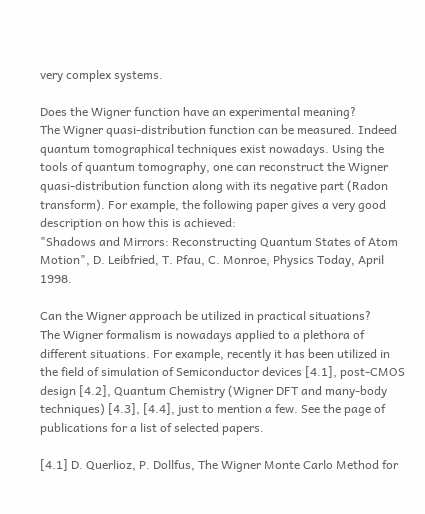very complex systems.

Does the Wigner function have an experimental meaning?
The Wigner quasi-distribution function can be measured. Indeed quantum tomographical techniques exist nowadays. Using the tools of quantum tomography, one can reconstruct the Wigner quasi-distribution function along with its negative part (Radon transform). For example, the following paper gives a very good description on how this is achieved:
"Shadows and Mirrors: Reconstructing Quantum States of Atom Motion", D. Leibfried, T. Pfau, C. Monroe, Physics Today, April 1998.

Can the Wigner approach be utilized in practical situations?
The Wigner formalism is nowadays applied to a plethora of different situations. For example, recently it has been utilized in the field of simulation of Semiconductor devices [4.1], post-CMOS design [4.2], Quantum Chemistry (Wigner DFT and many-body techniques) [4.3], [4.4], just to mention a few. See the page of publications for a list of selected papers.

[4.1] D. Querlioz, P. Dollfus, The Wigner Monte Carlo Method for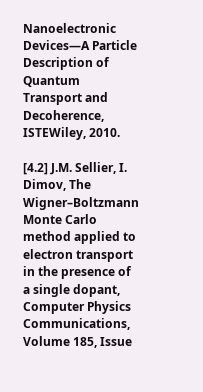Nanoelectronic Devices—A Particle Description of Quantum Transport and Decoherence, ISTEWiley, 2010.

[4.2] J.M. Sellier, I. Dimov, The Wigner–Boltzmann Monte Carlo method applied to electron transport in the presence of a single dopant, Computer Physics Communications, Volume 185, Issue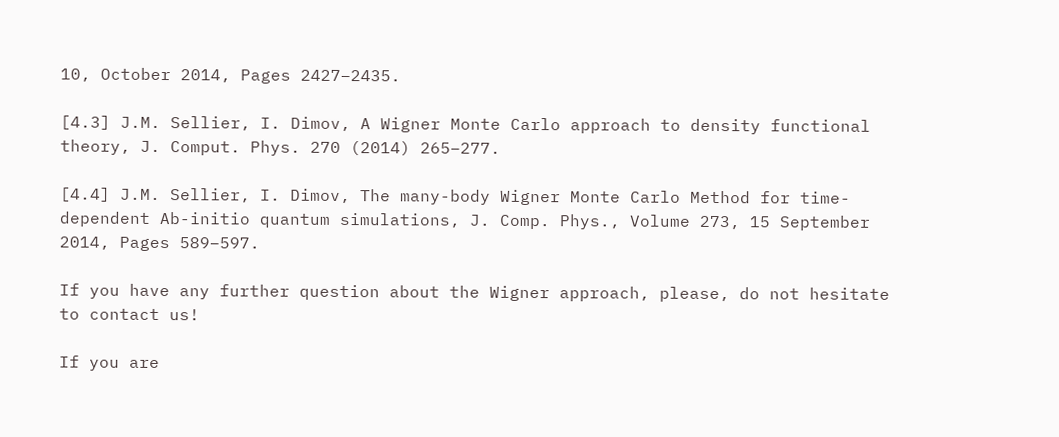10, October 2014, Pages 2427–2435.

[4.3] J.M. Sellier, I. Dimov, A Wigner Monte Carlo approach to density functional theory, J. Comput. Phys. 270 (2014) 265–277.

[4.4] J.M. Sellier, I. Dimov, The many-body Wigner Monte Carlo Method for time-dependent Ab-initio quantum simulations, J. Comp. Phys., Volume 273, 15 September 2014, Pages 589–597.

If you have any further question about the Wigner approach, please, do not hesitate to contact us!

If you are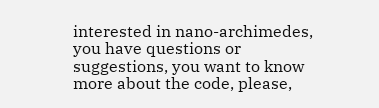interested in nano-archimedes, you have questions or suggestions, you want to know more about the code, please,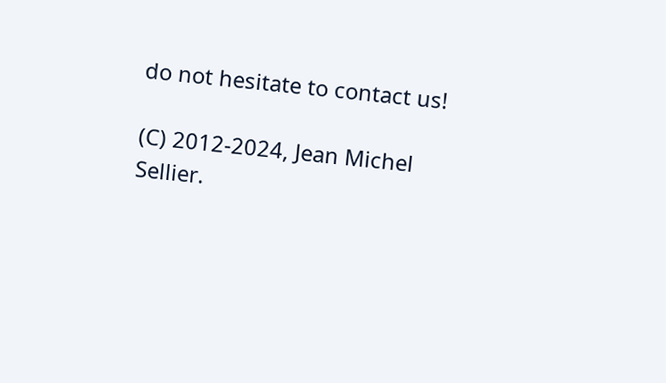do not hesitate to contact us!

(C) 2012-2024, Jean Michel Sellier.